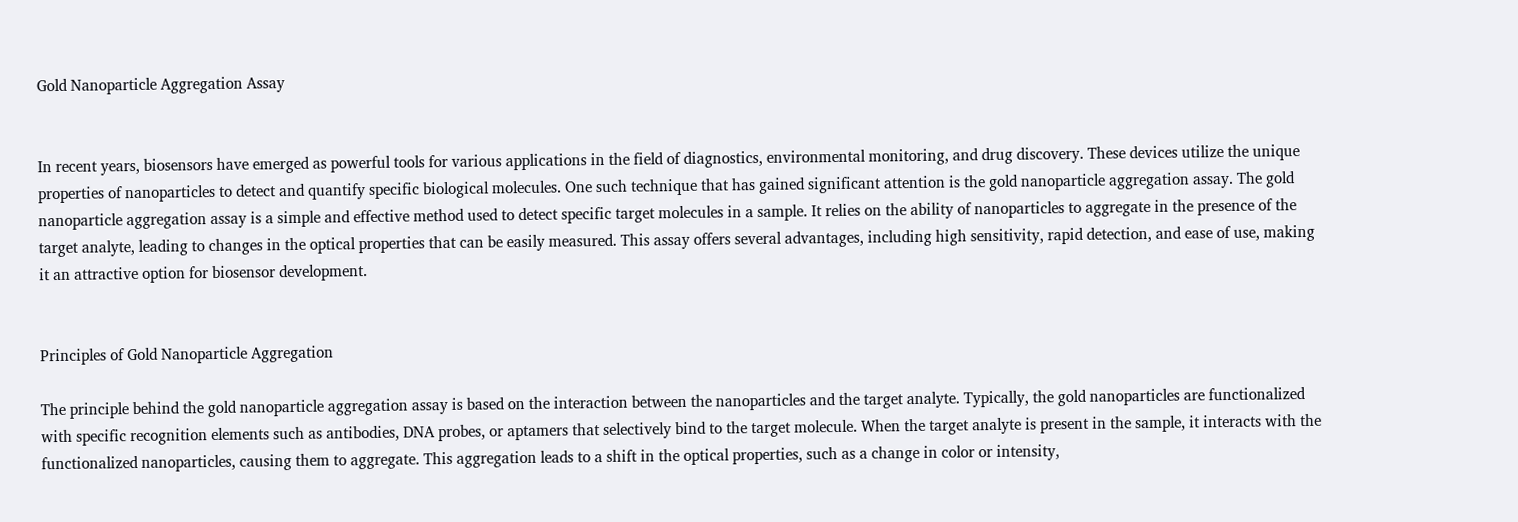Gold Nanoparticle Aggregation Assay


In recent years, biosensors have emerged as powerful tools for various applications in the field of diagnostics, environmental monitoring, and drug discovery. These devices utilize the unique properties of nanoparticles to detect and quantify specific biological molecules. One such technique that has gained significant attention is the gold nanoparticle aggregation assay. The gold nanoparticle aggregation assay is a simple and effective method used to detect specific target molecules in a sample. It relies on the ability of nanoparticles to aggregate in the presence of the target analyte, leading to changes in the optical properties that can be easily measured. This assay offers several advantages, including high sensitivity, rapid detection, and ease of use, making it an attractive option for biosensor development.


Principles of Gold Nanoparticle Aggregation

The principle behind the gold nanoparticle aggregation assay is based on the interaction between the nanoparticles and the target analyte. Typically, the gold nanoparticles are functionalized with specific recognition elements such as antibodies, DNA probes, or aptamers that selectively bind to the target molecule. When the target analyte is present in the sample, it interacts with the functionalized nanoparticles, causing them to aggregate. This aggregation leads to a shift in the optical properties, such as a change in color or intensity,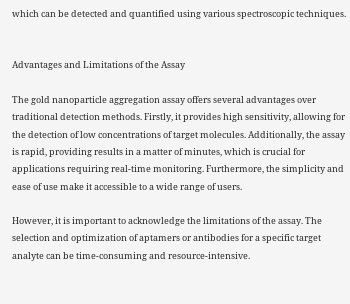which can be detected and quantified using various spectroscopic techniques.


Advantages and Limitations of the Assay

The gold nanoparticle aggregation assay offers several advantages over traditional detection methods. Firstly, it provides high sensitivity, allowing for the detection of low concentrations of target molecules. Additionally, the assay is rapid, providing results in a matter of minutes, which is crucial for applications requiring real-time monitoring. Furthermore, the simplicity and ease of use make it accessible to a wide range of users.

However, it is important to acknowledge the limitations of the assay. The selection and optimization of aptamers or antibodies for a specific target analyte can be time-consuming and resource-intensive.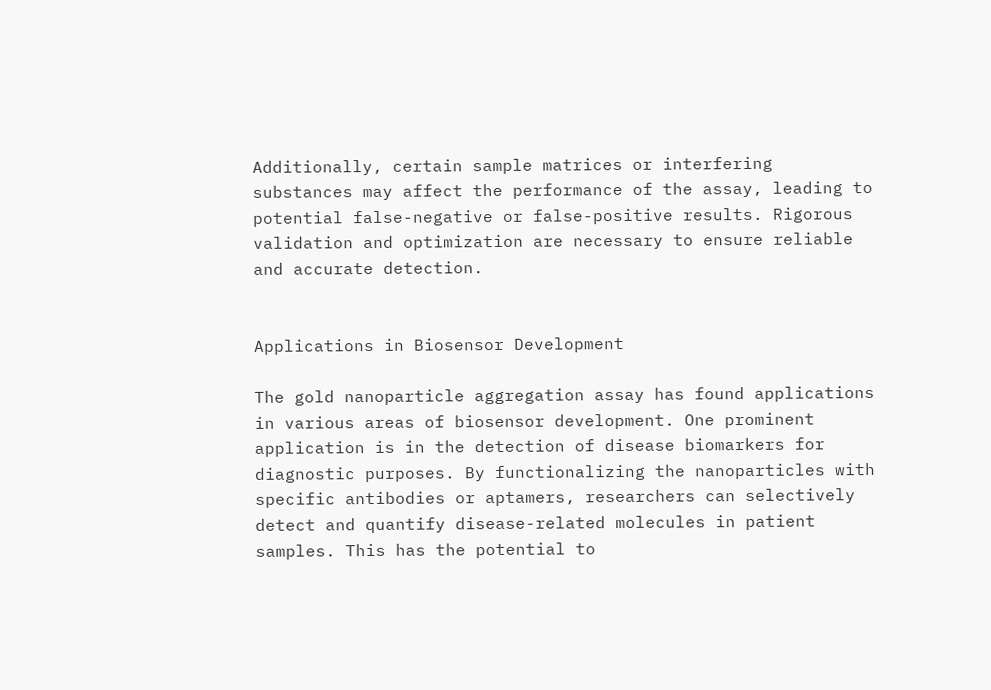Additionally, certain sample matrices or interfering substances may affect the performance of the assay, leading to potential false-negative or false-positive results. Rigorous validation and optimization are necessary to ensure reliable and accurate detection.


Applications in Biosensor Development

The gold nanoparticle aggregation assay has found applications in various areas of biosensor development. One prominent application is in the detection of disease biomarkers for diagnostic purposes. By functionalizing the nanoparticles with specific antibodies or aptamers, researchers can selectively detect and quantify disease-related molecules in patient samples. This has the potential to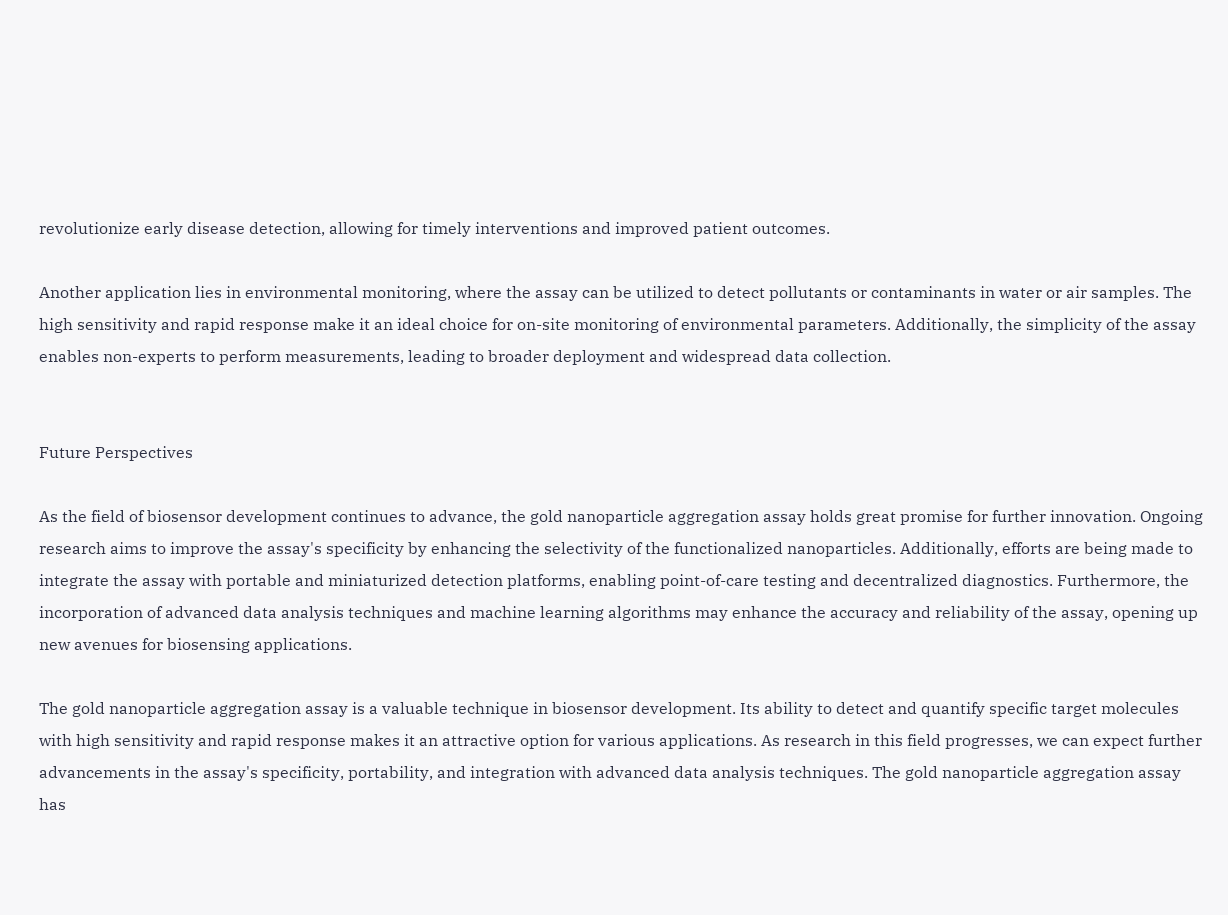revolutionize early disease detection, allowing for timely interventions and improved patient outcomes.

Another application lies in environmental monitoring, where the assay can be utilized to detect pollutants or contaminants in water or air samples. The high sensitivity and rapid response make it an ideal choice for on-site monitoring of environmental parameters. Additionally, the simplicity of the assay enables non-experts to perform measurements, leading to broader deployment and widespread data collection.


Future Perspectives

As the field of biosensor development continues to advance, the gold nanoparticle aggregation assay holds great promise for further innovation. Ongoing research aims to improve the assay's specificity by enhancing the selectivity of the functionalized nanoparticles. Additionally, efforts are being made to integrate the assay with portable and miniaturized detection platforms, enabling point-of-care testing and decentralized diagnostics. Furthermore, the incorporation of advanced data analysis techniques and machine learning algorithms may enhance the accuracy and reliability of the assay, opening up new avenues for biosensing applications.

The gold nanoparticle aggregation assay is a valuable technique in biosensor development. Its ability to detect and quantify specific target molecules with high sensitivity and rapid response makes it an attractive option for various applications. As research in this field progresses, we can expect further advancements in the assay's specificity, portability, and integration with advanced data analysis techniques. The gold nanoparticle aggregation assay has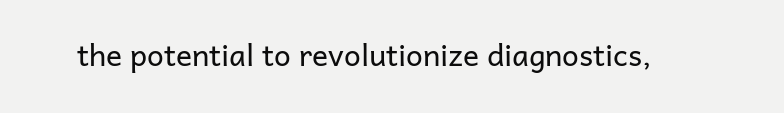the potential to revolutionize diagnostics,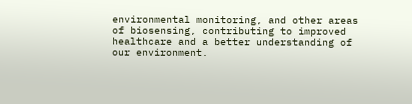environmental monitoring, and other areas of biosensing, contributing to improved healthcare and a better understanding of our environment.